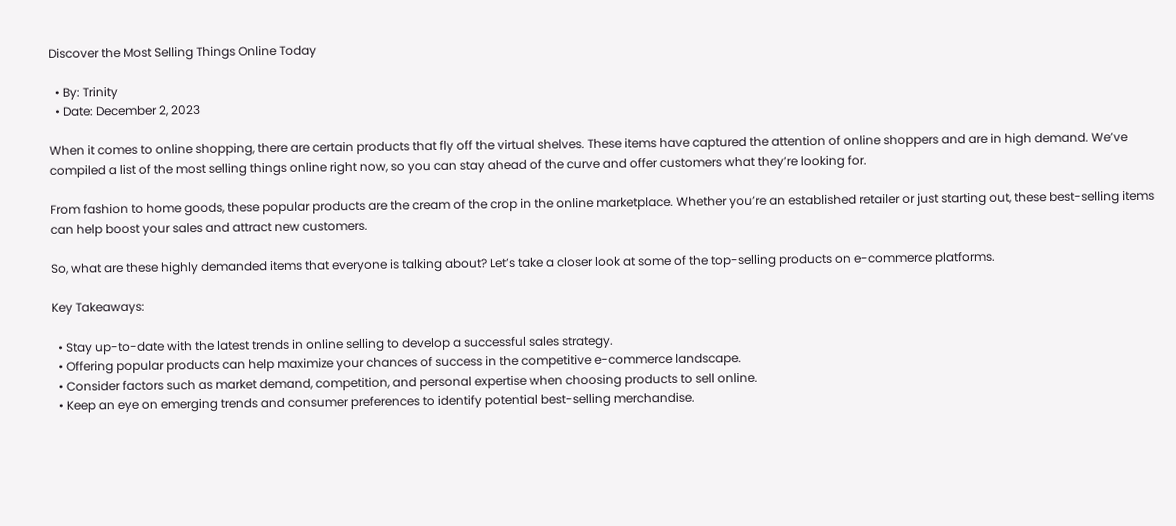Discover the Most Selling Things Online Today

  • By: Trinity
  • Date: December 2, 2023

When it comes to online shopping, there are certain products that fly off the virtual shelves. These items have captured the attention of online shoppers and are in high demand. We’ve compiled a list of the most selling things online right now, so you can stay ahead of the curve and offer customers what they’re looking for.

From fashion to home goods, these popular products are the cream of the crop in the online marketplace. Whether you’re an established retailer or just starting out, these best-selling items can help boost your sales and attract new customers.

So, what are these highly demanded items that everyone is talking about? Let’s take a closer look at some of the top-selling products on e-commerce platforms.

Key Takeaways:

  • Stay up-to-date with the latest trends in online selling to develop a successful sales strategy.
  • Offering popular products can help maximize your chances of success in the competitive e-commerce landscape.
  • Consider factors such as market demand, competition, and personal expertise when choosing products to sell online.
  • Keep an eye on emerging trends and consumer preferences to identify potential best-selling merchandise.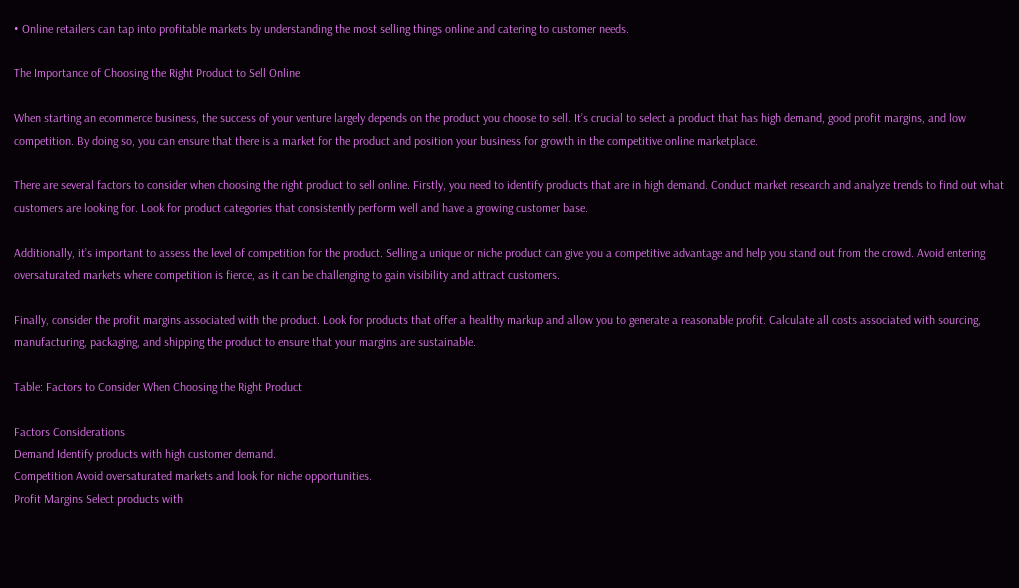• Online retailers can tap into profitable markets by understanding the most selling things online and catering to customer needs.

The Importance of Choosing the Right Product to Sell Online

When starting an ecommerce business, the success of your venture largely depends on the product you choose to sell. It’s crucial to select a product that has high demand, good profit margins, and low competition. By doing so, you can ensure that there is a market for the product and position your business for growth in the competitive online marketplace.

There are several factors to consider when choosing the right product to sell online. Firstly, you need to identify products that are in high demand. Conduct market research and analyze trends to find out what customers are looking for. Look for product categories that consistently perform well and have a growing customer base.

Additionally, it’s important to assess the level of competition for the product. Selling a unique or niche product can give you a competitive advantage and help you stand out from the crowd. Avoid entering oversaturated markets where competition is fierce, as it can be challenging to gain visibility and attract customers.

Finally, consider the profit margins associated with the product. Look for products that offer a healthy markup and allow you to generate a reasonable profit. Calculate all costs associated with sourcing, manufacturing, packaging, and shipping the product to ensure that your margins are sustainable.

Table: Factors to Consider When Choosing the Right Product

Factors Considerations
Demand Identify products with high customer demand.
Competition Avoid oversaturated markets and look for niche opportunities.
Profit Margins Select products with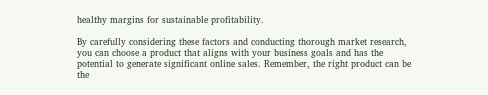healthy margins for sustainable profitability.

By carefully considering these factors and conducting thorough market research, you can choose a product that aligns with your business goals and has the potential to generate significant online sales. Remember, the right product can be the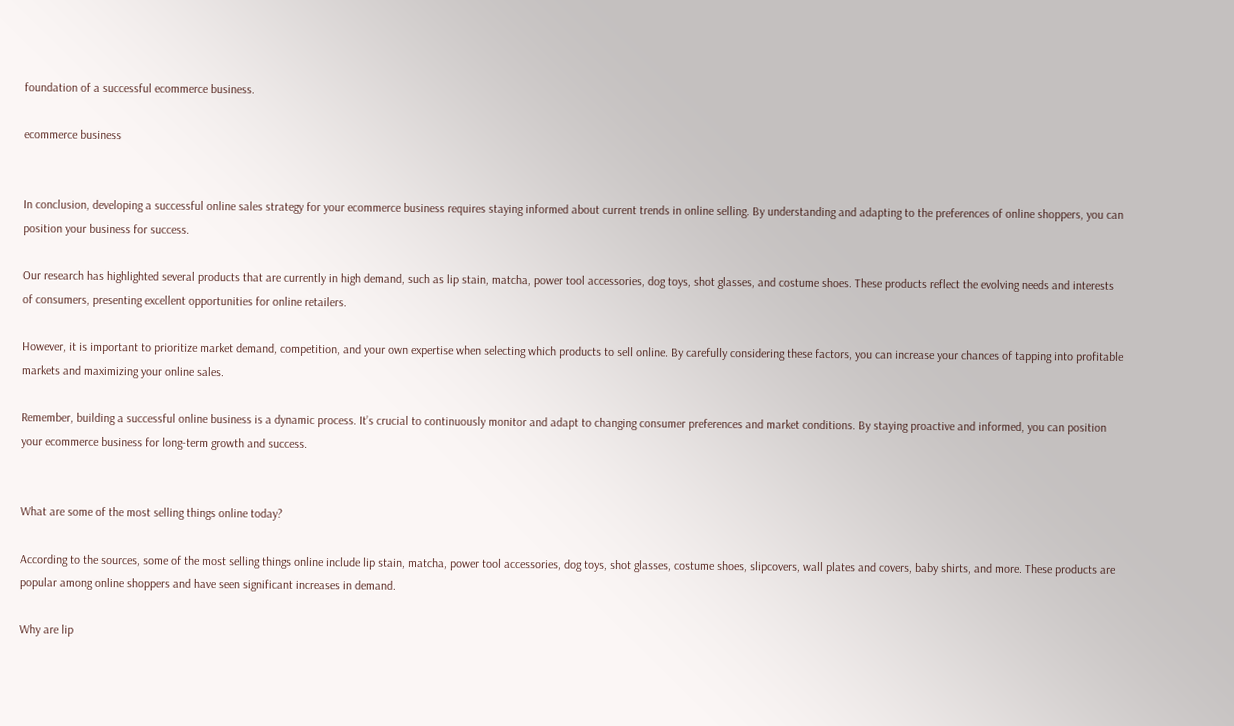foundation of a successful ecommerce business.

ecommerce business


In conclusion, developing a successful online sales strategy for your ecommerce business requires staying informed about current trends in online selling. By understanding and adapting to the preferences of online shoppers, you can position your business for success.

Our research has highlighted several products that are currently in high demand, such as lip stain, matcha, power tool accessories, dog toys, shot glasses, and costume shoes. These products reflect the evolving needs and interests of consumers, presenting excellent opportunities for online retailers.

However, it is important to prioritize market demand, competition, and your own expertise when selecting which products to sell online. By carefully considering these factors, you can increase your chances of tapping into profitable markets and maximizing your online sales.

Remember, building a successful online business is a dynamic process. It’s crucial to continuously monitor and adapt to changing consumer preferences and market conditions. By staying proactive and informed, you can position your ecommerce business for long-term growth and success.


What are some of the most selling things online today?

According to the sources, some of the most selling things online include lip stain, matcha, power tool accessories, dog toys, shot glasses, costume shoes, slipcovers, wall plates and covers, baby shirts, and more. These products are popular among online shoppers and have seen significant increases in demand.

Why are lip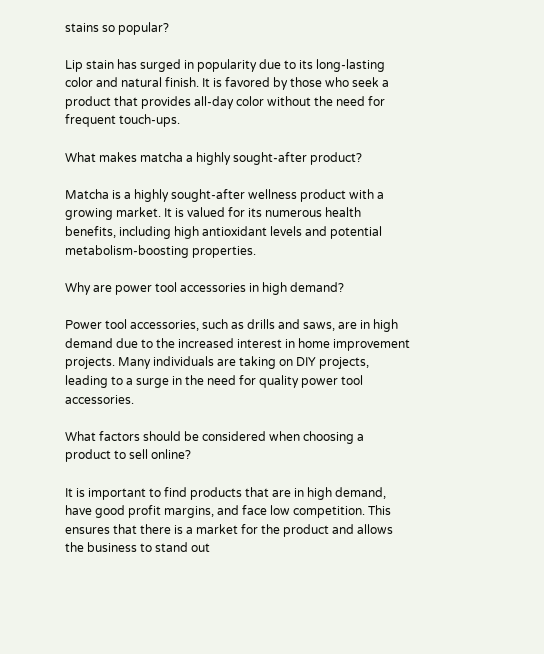stains so popular?

Lip stain has surged in popularity due to its long-lasting color and natural finish. It is favored by those who seek a product that provides all-day color without the need for frequent touch-ups.

What makes matcha a highly sought-after product?

Matcha is a highly sought-after wellness product with a growing market. It is valued for its numerous health benefits, including high antioxidant levels and potential metabolism-boosting properties.

Why are power tool accessories in high demand?

Power tool accessories, such as drills and saws, are in high demand due to the increased interest in home improvement projects. Many individuals are taking on DIY projects, leading to a surge in the need for quality power tool accessories.

What factors should be considered when choosing a product to sell online?

It is important to find products that are in high demand, have good profit margins, and face low competition. This ensures that there is a market for the product and allows the business to stand out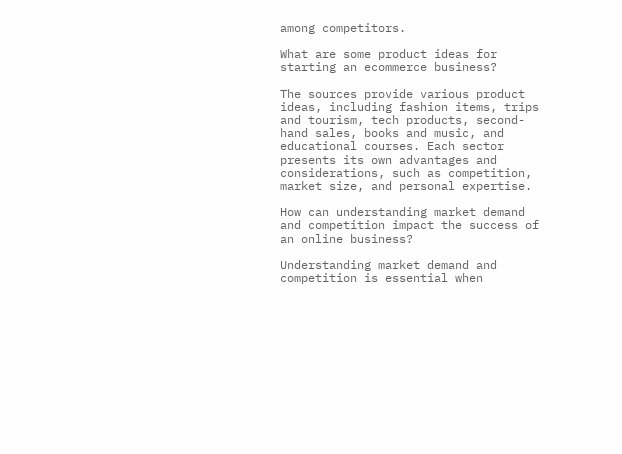among competitors.

What are some product ideas for starting an ecommerce business?

The sources provide various product ideas, including fashion items, trips and tourism, tech products, second-hand sales, books and music, and educational courses. Each sector presents its own advantages and considerations, such as competition, market size, and personal expertise.

How can understanding market demand and competition impact the success of an online business?

Understanding market demand and competition is essential when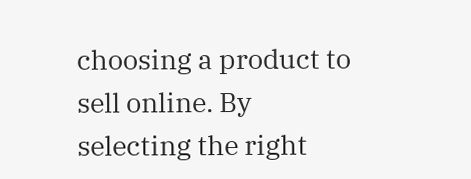choosing a product to sell online. By selecting the right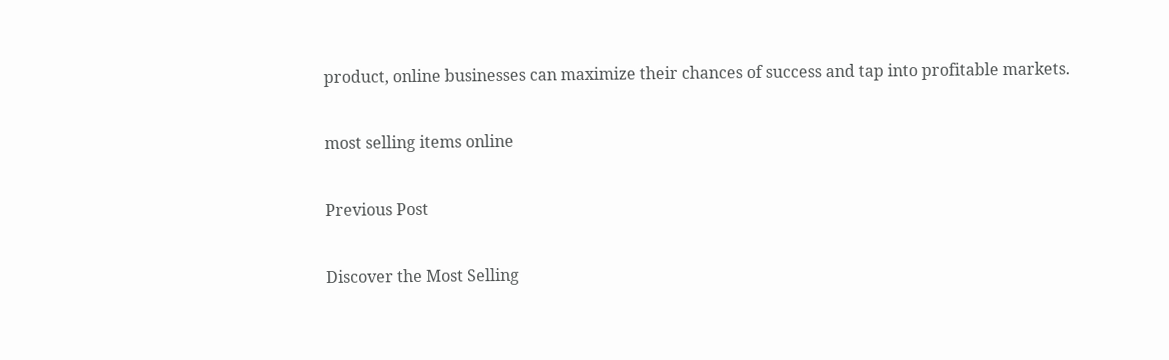product, online businesses can maximize their chances of success and tap into profitable markets.

most selling items online

Previous Post

Discover the Most Selling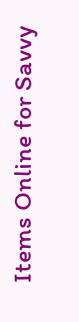Items Online for Savvy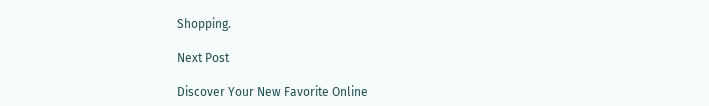Shopping.

Next Post

Discover Your New Favorite Online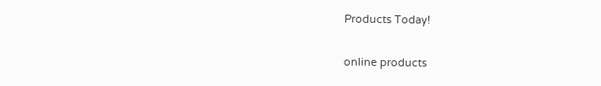Products Today!

online products